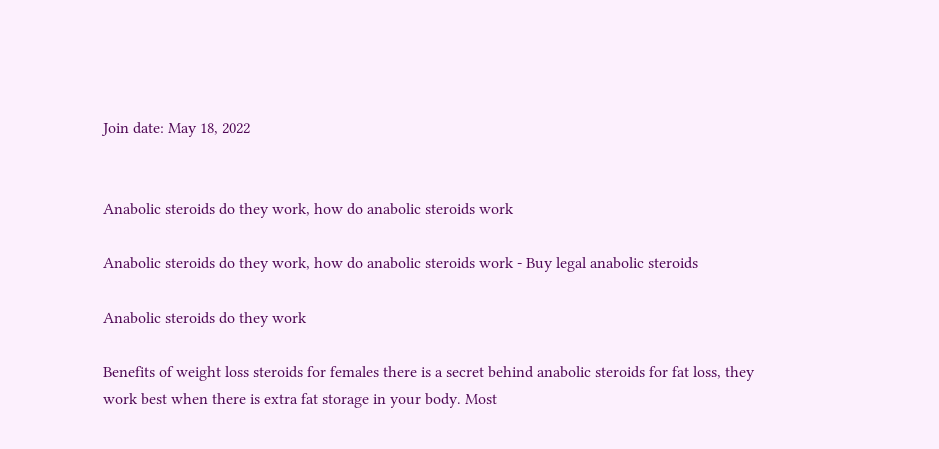Join date: May 18, 2022


Anabolic steroids do they work, how do anabolic steroids work

Anabolic steroids do they work, how do anabolic steroids work - Buy legal anabolic steroids

Anabolic steroids do they work

Benefits of weight loss steroids for females there is a secret behind anabolic steroids for fat loss, they work best when there is extra fat storage in your body. Most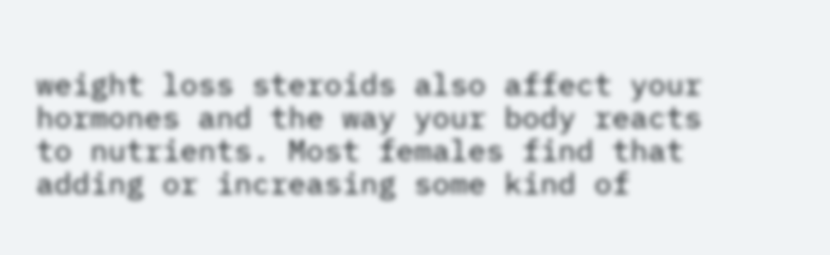weight loss steroids also affect your hormones and the way your body reacts to nutrients. Most females find that adding or increasing some kind of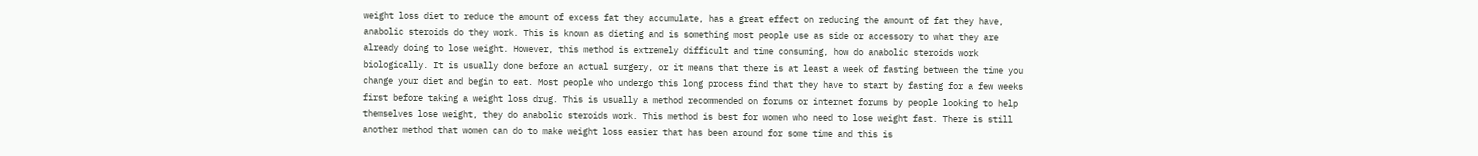weight loss diet to reduce the amount of excess fat they accumulate, has a great effect on reducing the amount of fat they have, anabolic steroids do they work. This is known as dieting and is something most people use as side or accessory to what they are already doing to lose weight. However, this method is extremely difficult and time consuming, how do anabolic steroids work biologically. It is usually done before an actual surgery, or it means that there is at least a week of fasting between the time you change your diet and begin to eat. Most people who undergo this long process find that they have to start by fasting for a few weeks first before taking a weight loss drug. This is usually a method recommended on forums or internet forums by people looking to help themselves lose weight, they do anabolic steroids work. This method is best for women who need to lose weight fast. There is still another method that women can do to make weight loss easier that has been around for some time and this is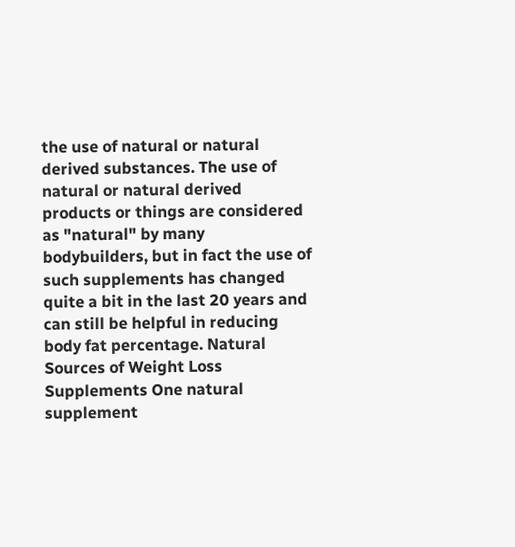the use of natural or natural derived substances. The use of natural or natural derived products or things are considered as "natural" by many bodybuilders, but in fact the use of such supplements has changed quite a bit in the last 20 years and can still be helpful in reducing body fat percentage. Natural Sources of Weight Loss Supplements One natural supplement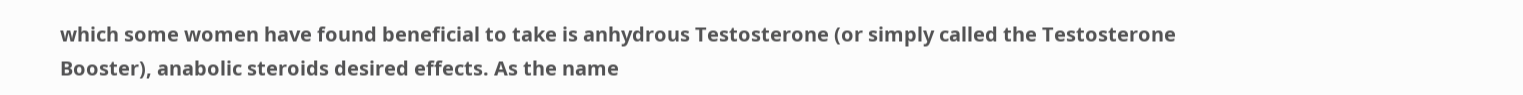which some women have found beneficial to take is anhydrous Testosterone (or simply called the Testosterone Booster), anabolic steroids desired effects. As the name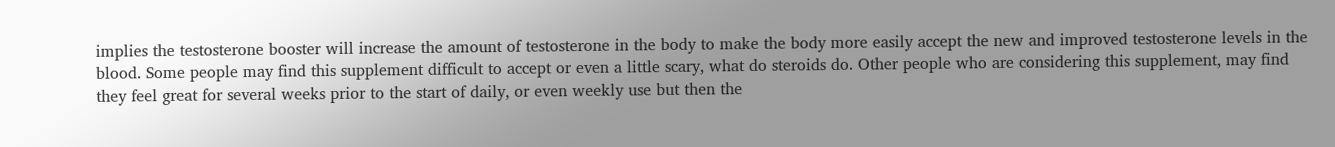implies the testosterone booster will increase the amount of testosterone in the body to make the body more easily accept the new and improved testosterone levels in the blood. Some people may find this supplement difficult to accept or even a little scary, what do steroids do. Other people who are considering this supplement, may find they feel great for several weeks prior to the start of daily, or even weekly use but then the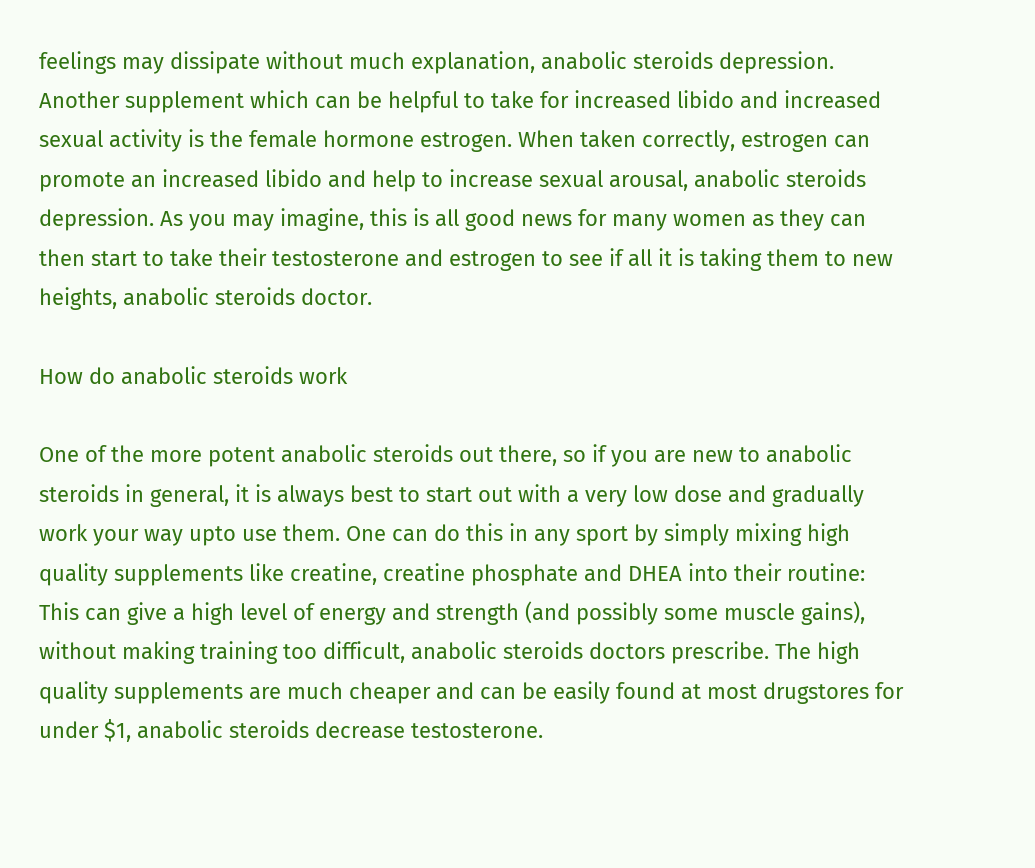feelings may dissipate without much explanation, anabolic steroids depression. Another supplement which can be helpful to take for increased libido and increased sexual activity is the female hormone estrogen. When taken correctly, estrogen can promote an increased libido and help to increase sexual arousal, anabolic steroids depression. As you may imagine, this is all good news for many women as they can then start to take their testosterone and estrogen to see if all it is taking them to new heights, anabolic steroids doctor.

How do anabolic steroids work

One of the more potent anabolic steroids out there, so if you are new to anabolic steroids in general, it is always best to start out with a very low dose and gradually work your way upto use them. One can do this in any sport by simply mixing high quality supplements like creatine, creatine phosphate and DHEA into their routine: This can give a high level of energy and strength (and possibly some muscle gains), without making training too difficult, anabolic steroids doctors prescribe. The high quality supplements are much cheaper and can be easily found at most drugstores for under $1, anabolic steroids decrease testosterone.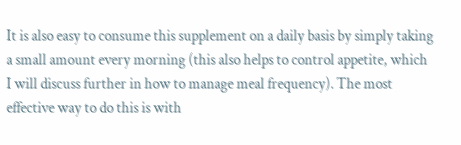It is also easy to consume this supplement on a daily basis by simply taking a small amount every morning (this also helps to control appetite, which I will discuss further in how to manage meal frequency). The most effective way to do this is with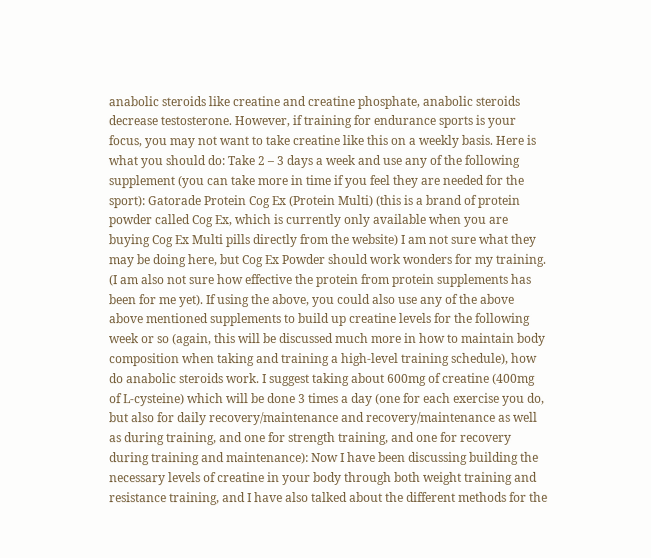anabolic steroids like creatine and creatine phosphate, anabolic steroids decrease testosterone. However, if training for endurance sports is your focus, you may not want to take creatine like this on a weekly basis. Here is what you should do: Take 2 – 3 days a week and use any of the following supplement (you can take more in time if you feel they are needed for the sport): Gatorade Protein Cog Ex (Protein Multi) (this is a brand of protein powder called Cog Ex, which is currently only available when you are buying Cog Ex Multi pills directly from the website) I am not sure what they may be doing here, but Cog Ex Powder should work wonders for my training. (I am also not sure how effective the protein from protein supplements has been for me yet). If using the above, you could also use any of the above above mentioned supplements to build up creatine levels for the following week or so (again, this will be discussed much more in how to maintain body composition when taking and training a high-level training schedule), how do anabolic steroids work. I suggest taking about 600mg of creatine (400mg of L-cysteine) which will be done 3 times a day (one for each exercise you do, but also for daily recovery/maintenance and recovery/maintenance as well as during training, and one for strength training, and one for recovery during training and maintenance): Now I have been discussing building the necessary levels of creatine in your body through both weight training and resistance training, and I have also talked about the different methods for the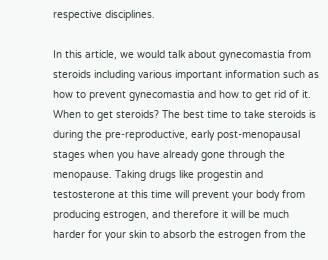respective disciplines.

In this article, we would talk about gynecomastia from steroids including various important information such as how to prevent gynecomastia and how to get rid of it. When to get steroids? The best time to take steroids is during the pre-reproductive, early post-menopausal stages when you have already gone through the menopause. Taking drugs like progestin and testosterone at this time will prevent your body from producing estrogen, and therefore it will be much harder for your skin to absorb the estrogen from the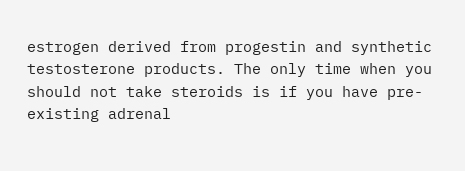estrogen derived from progestin and synthetic testosterone products. The only time when you should not take steroids is if you have pre-existing adrenal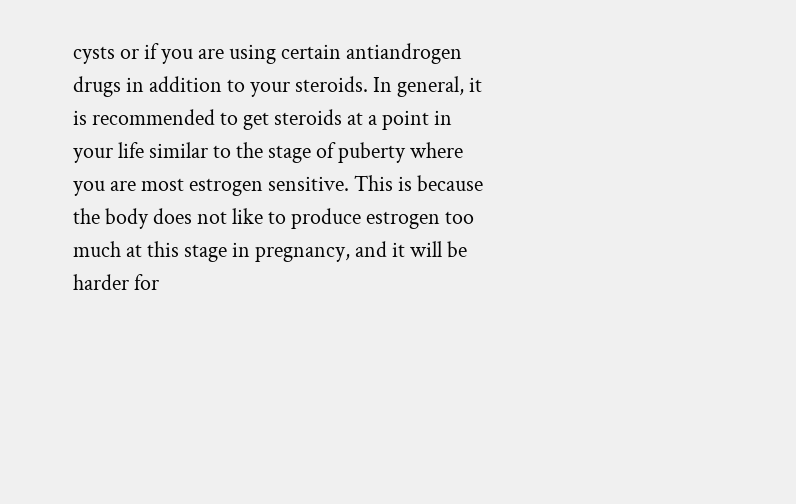cysts or if you are using certain antiandrogen drugs in addition to your steroids. In general, it is recommended to get steroids at a point in your life similar to the stage of puberty where you are most estrogen sensitive. This is because the body does not like to produce estrogen too much at this stage in pregnancy, and it will be harder for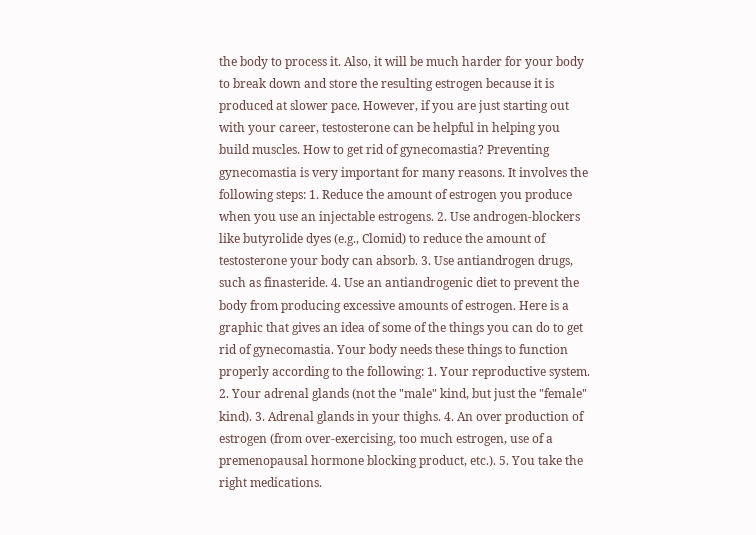the body to process it. Also, it will be much harder for your body to break down and store the resulting estrogen because it is produced at slower pace. However, if you are just starting out with your career, testosterone can be helpful in helping you build muscles. How to get rid of gynecomastia? Preventing gynecomastia is very important for many reasons. It involves the following steps: 1. Reduce the amount of estrogen you produce when you use an injectable estrogens. 2. Use androgen-blockers like butyrolide dyes (e.g., Clomid) to reduce the amount of testosterone your body can absorb. 3. Use antiandrogen drugs, such as finasteride. 4. Use an antiandrogenic diet to prevent the body from producing excessive amounts of estrogen. Here is a graphic that gives an idea of some of the things you can do to get rid of gynecomastia. Your body needs these things to function properly according to the following: 1. Your reproductive system. 2. Your adrenal glands (not the "male" kind, but just the "female" kind). 3. Adrenal glands in your thighs. 4. An over production of estrogen (from over-exercising, too much estrogen, use of a premenopausal hormone blocking product, etc.). 5. You take the right medications.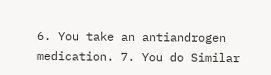6. You take an antiandrogen medication. 7. You do Similar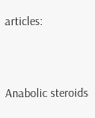articles:


Anabolic steroids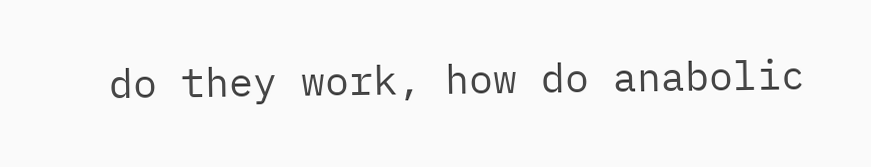do they work, how do anabolic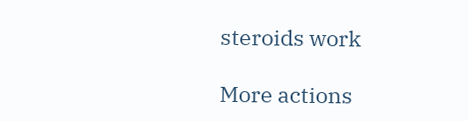steroids work

More actions